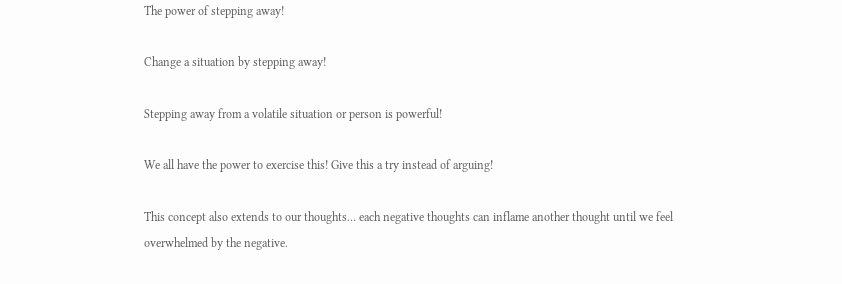The power of stepping away!

Change a situation by stepping away!

Stepping away from a volatile situation or person is powerful!

We all have the power to exercise this! Give this a try instead of arguing!

This concept also extends to our thoughts… each negative thoughts can inflame another thought until we feel overwhelmed by the negative.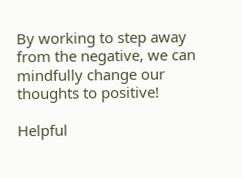By working to step away from the negative, we can mindfully change our thoughts to positive!

Helpful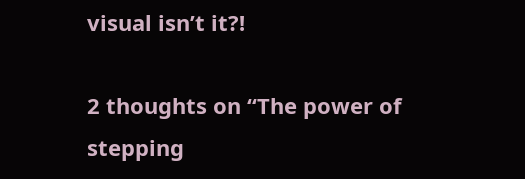visual isn’t it?!

2 thoughts on “The power of stepping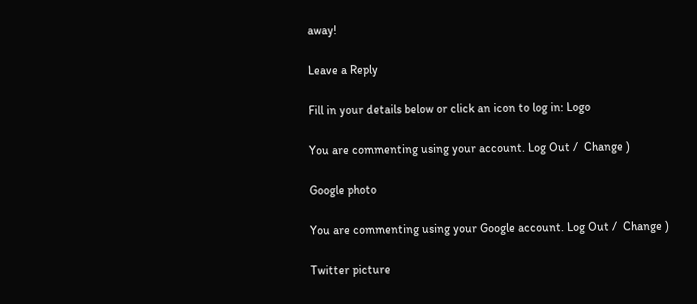away!

Leave a Reply

Fill in your details below or click an icon to log in: Logo

You are commenting using your account. Log Out /  Change )

Google photo

You are commenting using your Google account. Log Out /  Change )

Twitter picture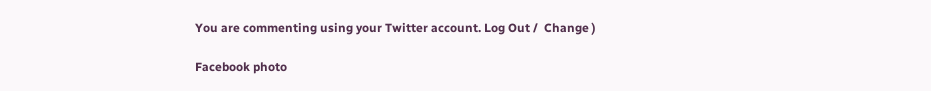You are commenting using your Twitter account. Log Out /  Change )

Facebook photo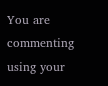You are commenting using your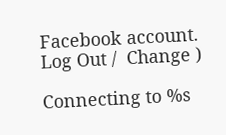Facebook account. Log Out /  Change )

Connecting to %s